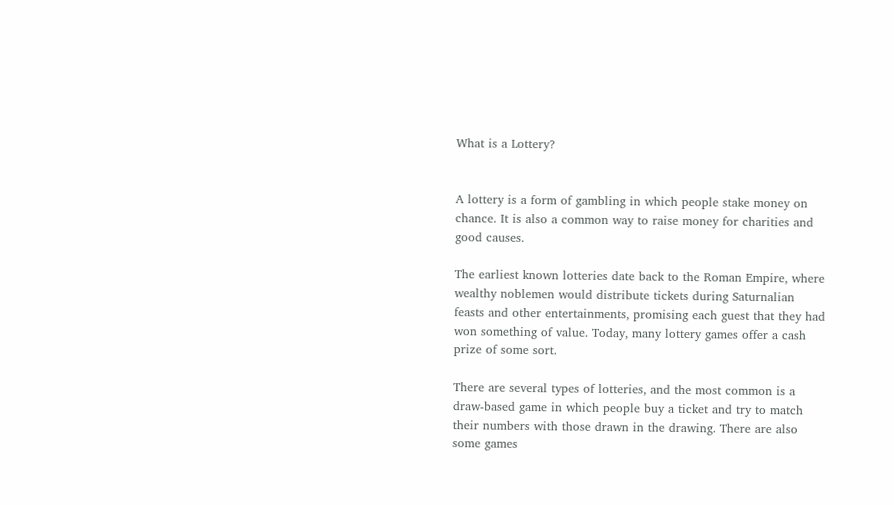What is a Lottery?


A lottery is a form of gambling in which people stake money on chance. It is also a common way to raise money for charities and good causes.

The earliest known lotteries date back to the Roman Empire, where wealthy noblemen would distribute tickets during Saturnalian feasts and other entertainments, promising each guest that they had won something of value. Today, many lottery games offer a cash prize of some sort.

There are several types of lotteries, and the most common is a draw-based game in which people buy a ticket and try to match their numbers with those drawn in the drawing. There are also some games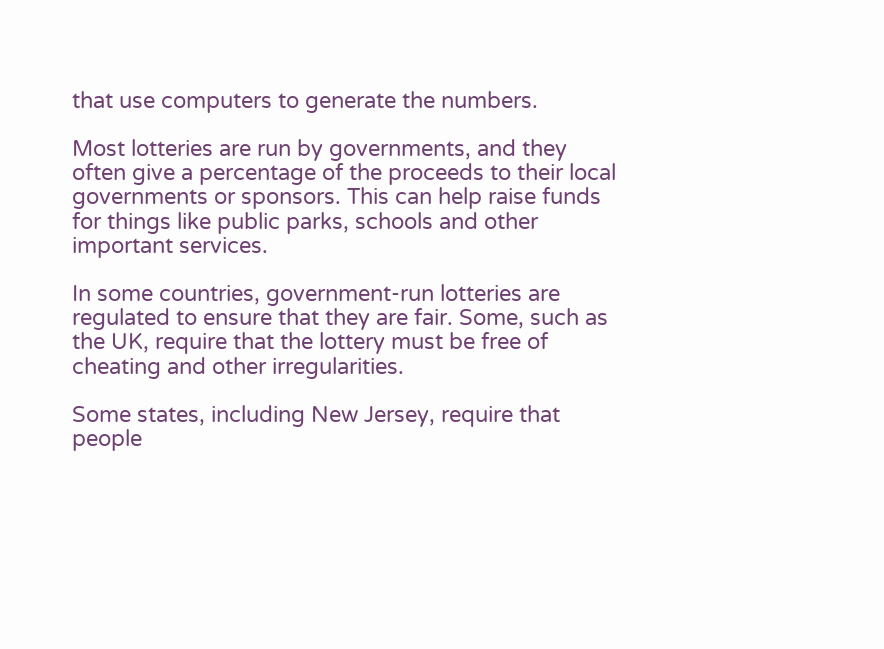that use computers to generate the numbers.

Most lotteries are run by governments, and they often give a percentage of the proceeds to their local governments or sponsors. This can help raise funds for things like public parks, schools and other important services.

In some countries, government-run lotteries are regulated to ensure that they are fair. Some, such as the UK, require that the lottery must be free of cheating and other irregularities.

Some states, including New Jersey, require that people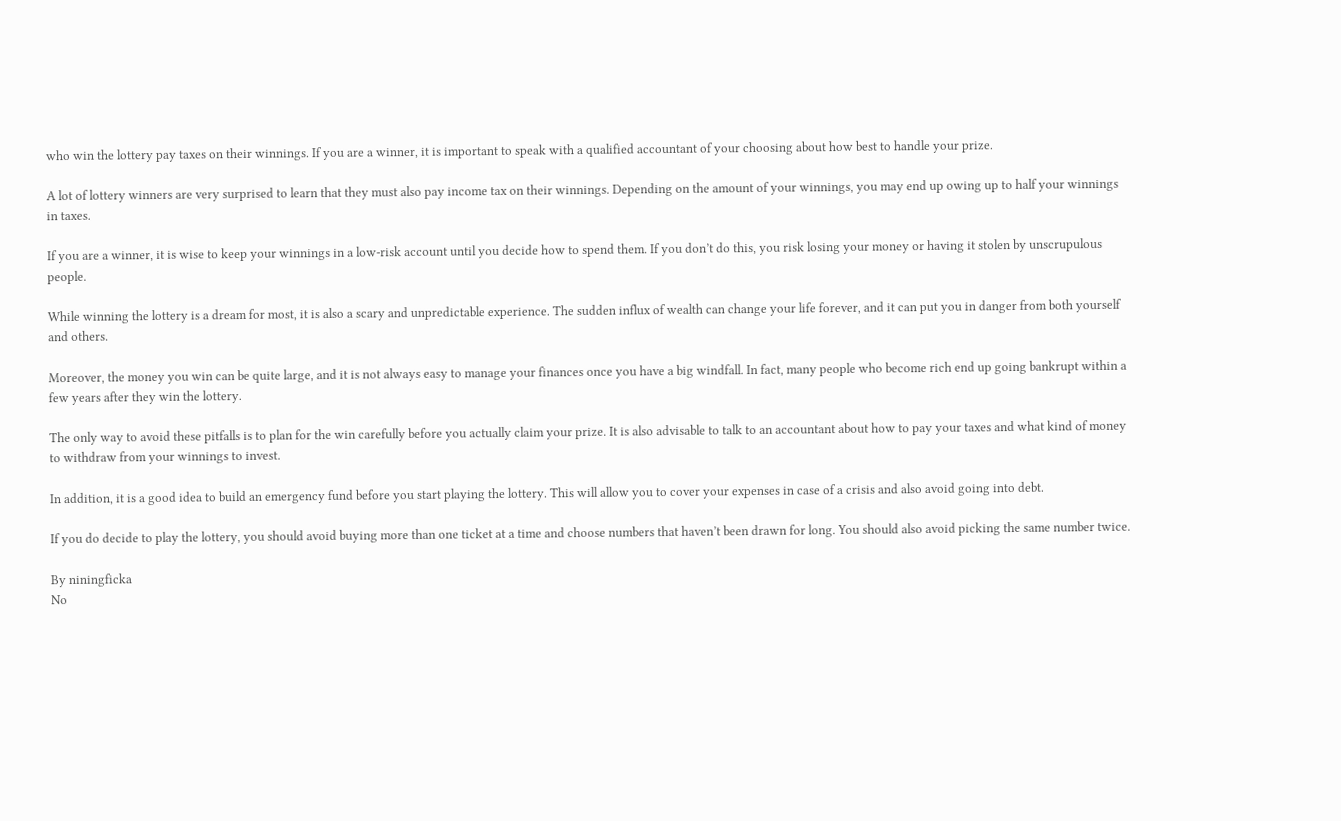who win the lottery pay taxes on their winnings. If you are a winner, it is important to speak with a qualified accountant of your choosing about how best to handle your prize.

A lot of lottery winners are very surprised to learn that they must also pay income tax on their winnings. Depending on the amount of your winnings, you may end up owing up to half your winnings in taxes.

If you are a winner, it is wise to keep your winnings in a low-risk account until you decide how to spend them. If you don’t do this, you risk losing your money or having it stolen by unscrupulous people.

While winning the lottery is a dream for most, it is also a scary and unpredictable experience. The sudden influx of wealth can change your life forever, and it can put you in danger from both yourself and others.

Moreover, the money you win can be quite large, and it is not always easy to manage your finances once you have a big windfall. In fact, many people who become rich end up going bankrupt within a few years after they win the lottery.

The only way to avoid these pitfalls is to plan for the win carefully before you actually claim your prize. It is also advisable to talk to an accountant about how to pay your taxes and what kind of money to withdraw from your winnings to invest.

In addition, it is a good idea to build an emergency fund before you start playing the lottery. This will allow you to cover your expenses in case of a crisis and also avoid going into debt.

If you do decide to play the lottery, you should avoid buying more than one ticket at a time and choose numbers that haven’t been drawn for long. You should also avoid picking the same number twice.

By niningficka
No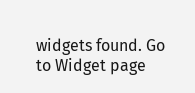widgets found. Go to Widget page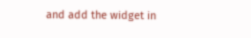and add the widget in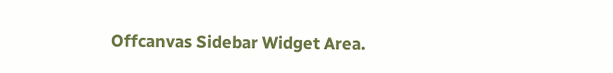Offcanvas Sidebar Widget Area.